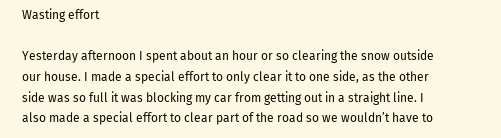Wasting effort

Yesterday afternoon I spent about an hour or so clearing the snow outside our house. I made a special effort to only clear it to one side, as the other side was so full it was blocking my car from getting out in a straight line. I also made a special effort to clear part of the road so we wouldn’t have to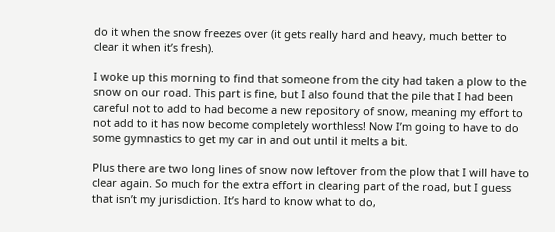do it when the snow freezes over (it gets really hard and heavy, much better to clear it when it’s fresh).

I woke up this morning to find that someone from the city had taken a plow to the snow on our road. This part is fine, but I also found that the pile that I had been careful not to add to had become a new repository of snow, meaning my effort to not add to it has now become completely worthless! Now I’m going to have to do some gymnastics to get my car in and out until it melts a bit.

Plus there are two long lines of snow now leftover from the plow that I will have to clear again. So much for the extra effort in clearing part of the road, but I guess that isn’t my jurisdiction. It’s hard to know what to do,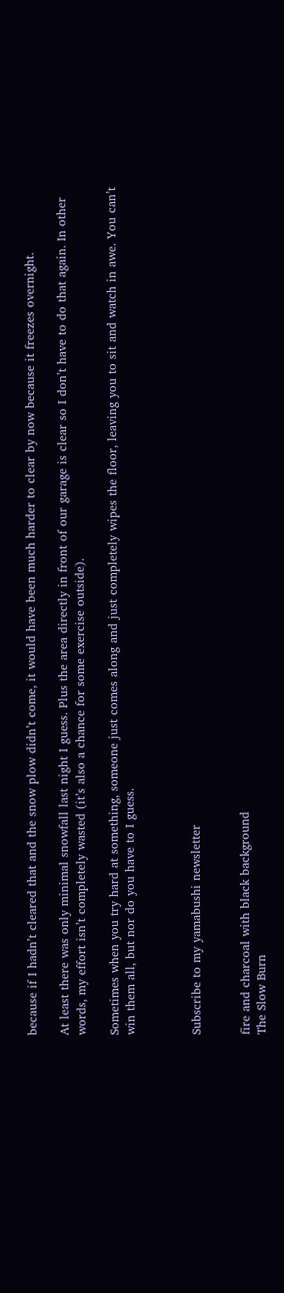because if I hadn’t cleared that and the snow plow didn’t come, it would have been much harder to clear by now because it freezes overnight.

At least there was only minimal snowfall last night I guess. Plus the area directly in front of our garage is clear so I don’t have to do that again. In other words, my effort isn’t completely wasted (it’s also a chance for some exercise outside).

Sometimes when you try hard at something, someone just comes along and just completely wipes the floor, leaving you to sit and watch in awe. You can’t win them all, but nor do you have to I guess.



Subscribe to my yamabushi newsletter


fire and charcoal with black background
The Slow Burn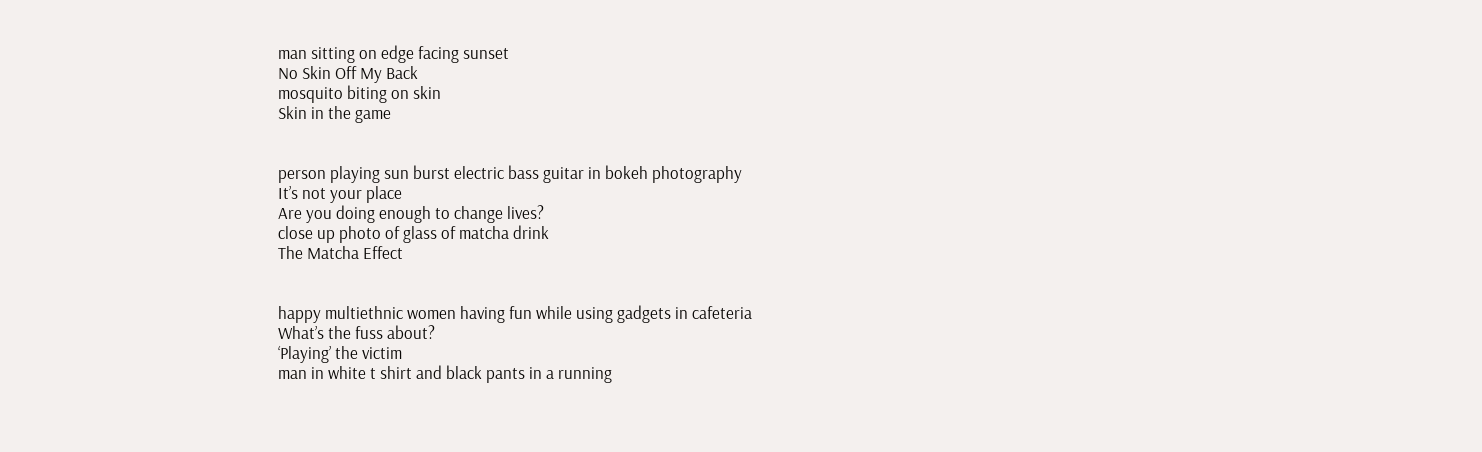man sitting on edge facing sunset
No Skin Off My Back
mosquito biting on skin
Skin in the game


person playing sun burst electric bass guitar in bokeh photography
It’s not your place
Are you doing enough to change lives?
close up photo of glass of matcha drink
The Matcha Effect


happy multiethnic women having fun while using gadgets in cafeteria
What’s the fuss about?
‘Playing’ the victim
man in white t shirt and black pants in a running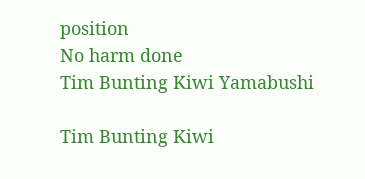position
No harm done
Tim Bunting Kiwi Yamabushi

Tim Bunting Kiwi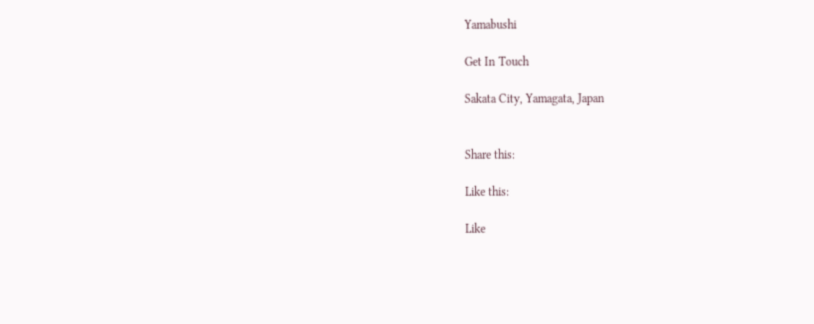Yamabushi

Get In Touch

Sakata City, Yamagata, Japan


Share this:

Like this:

Like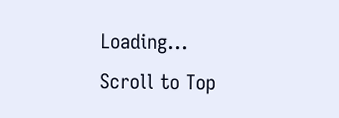Loading...
Scroll to Top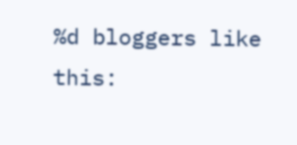%d bloggers like this: